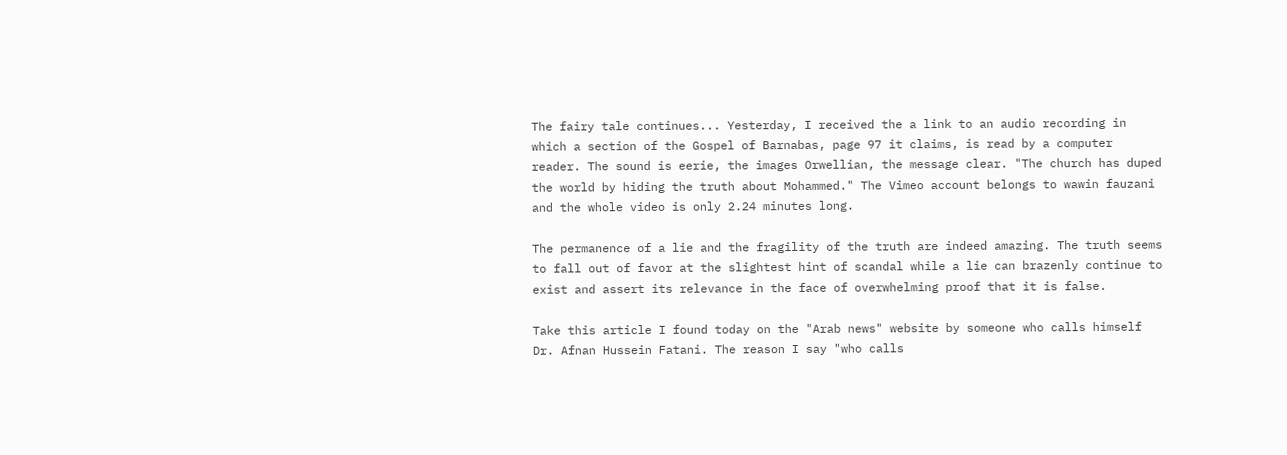The fairy tale continues... Yesterday, I received the a link to an audio recording in which a section of the Gospel of Barnabas, page 97 it claims, is read by a computer reader. The sound is eerie, the images Orwellian, the message clear. "The church has duped the world by hiding the truth about Mohammed." The Vimeo account belongs to wawin fauzani and the whole video is only 2.24 minutes long.

The permanence of a lie and the fragility of the truth are indeed amazing. The truth seems to fall out of favor at the slightest hint of scandal while a lie can brazenly continue to exist and assert its relevance in the face of overwhelming proof that it is false.

Take this article I found today on the "Arab news" website by someone who calls himself Dr. Afnan Hussein Fatani. The reason I say "who calls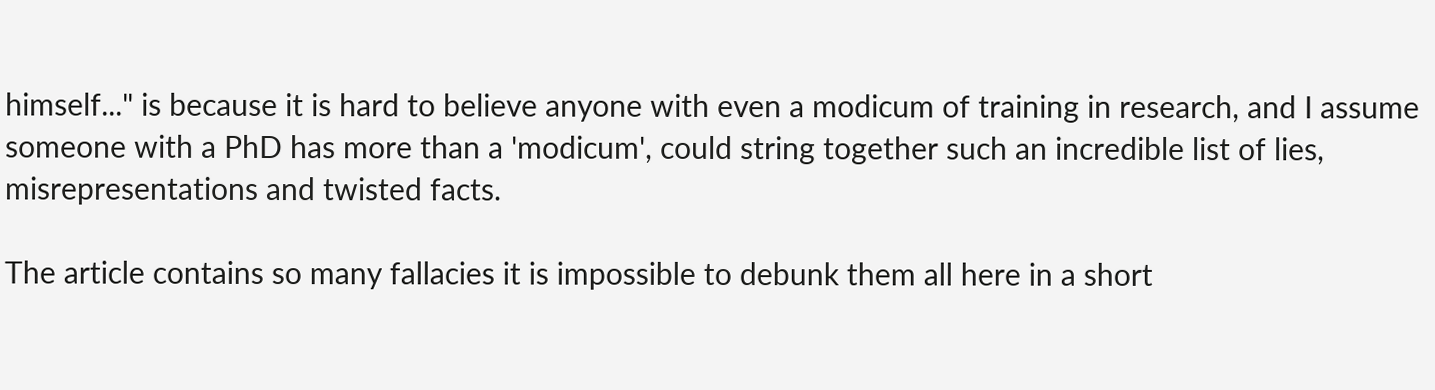himself..." is because it is hard to believe anyone with even a modicum of training in research, and I assume someone with a PhD has more than a 'modicum', could string together such an incredible list of lies, misrepresentations and twisted facts.

The article contains so many fallacies it is impossible to debunk them all here in a short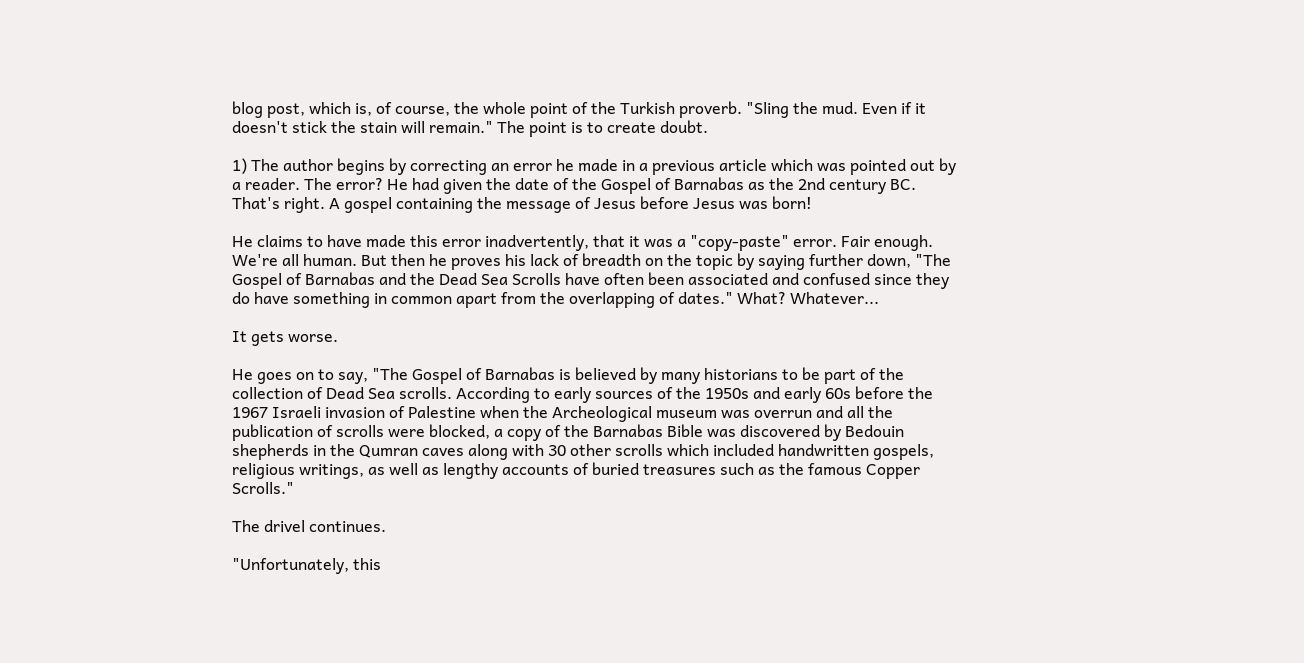blog post, which is, of course, the whole point of the Turkish proverb. "Sling the mud. Even if it doesn't stick the stain will remain." The point is to create doubt.

1) The author begins by correcting an error he made in a previous article which was pointed out by a reader. The error? He had given the date of the Gospel of Barnabas as the 2nd century BC. That's right. A gospel containing the message of Jesus before Jesus was born!

He claims to have made this error inadvertently, that it was a "copy-paste" error. Fair enough. We're all human. But then he proves his lack of breadth on the topic by saying further down, "The Gospel of Barnabas and the Dead Sea Scrolls have often been associated and confused since they do have something in common apart from the overlapping of dates." What? Whatever...

It gets worse.

He goes on to say, "The Gospel of Barnabas is believed by many historians to be part of the collection of Dead Sea scrolls. According to early sources of the 1950s and early 60s before the 1967 Israeli invasion of Palestine when the Archeological museum was overrun and all the publication of scrolls were blocked, a copy of the Barnabas Bible was discovered by Bedouin shepherds in the Qumran caves along with 30 other scrolls which included handwritten gospels, religious writings, as well as lengthy accounts of buried treasures such as the famous Copper Scrolls."

The drivel continues.

"Unfortunately, this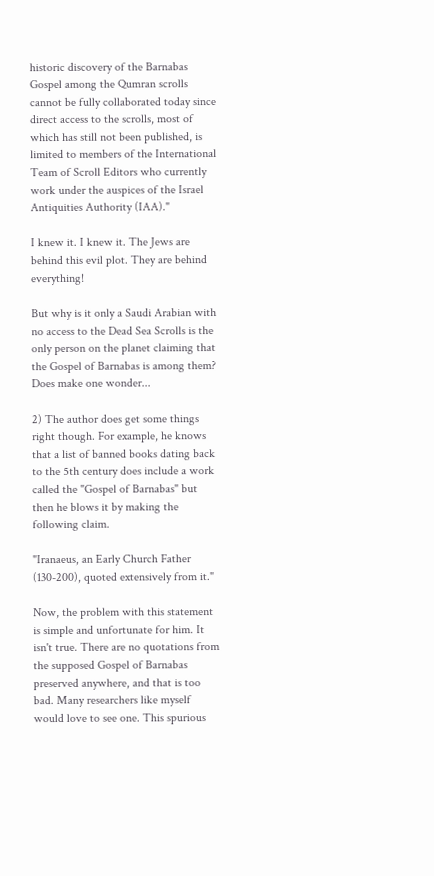historic discovery of the Barnabas Gospel among the Qumran scrolls cannot be fully collaborated today since direct access to the scrolls, most of which has still not been published, is limited to members of the International Team of Scroll Editors who currently work under the auspices of the Israel Antiquities Authority (IAA)."

I knew it. I knew it. The Jews are behind this evil plot. They are behind everything!

But why is it only a Saudi Arabian with no access to the Dead Sea Scrolls is the only person on the planet claiming that the Gospel of Barnabas is among them? Does make one wonder...

2) The author does get some things right though. For example, he knows that a list of banned books dating back to the 5th century does include a work called the "Gospel of Barnabas" but then he blows it by making the following claim.

"Iranaeus, an Early Church Father (130-200), quoted extensively from it."

Now, the problem with this statement is simple and unfortunate for him. It isn't true. There are no quotations from the supposed Gospel of Barnabas preserved anywhere, and that is too bad. Many researchers like myself would love to see one. This spurious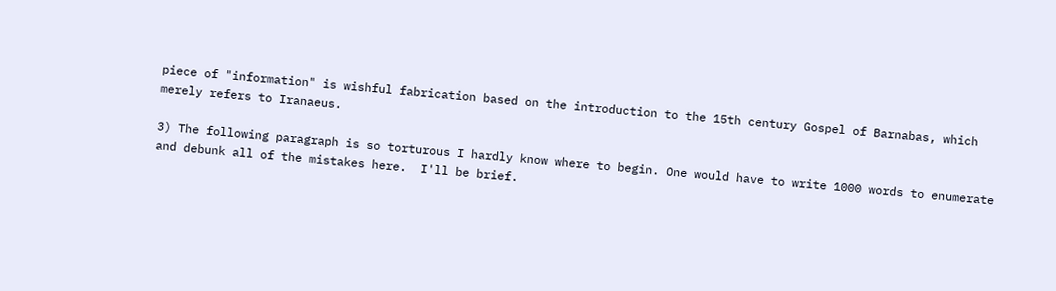piece of "information" is wishful fabrication based on the introduction to the 15th century Gospel of Barnabas, which merely refers to Iranaeus.

3) The following paragraph is so torturous I hardly know where to begin. One would have to write 1000 words to enumerate and debunk all of the mistakes here.  I'll be brief.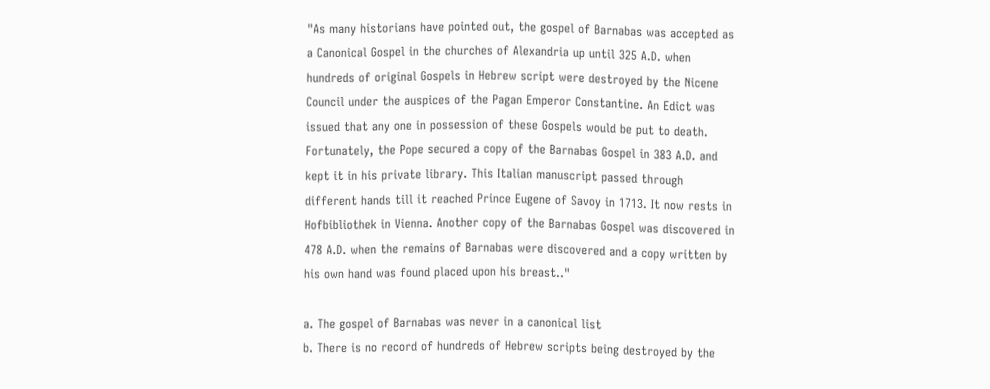"As many historians have pointed out, the gospel of Barnabas was accepted as a Canonical Gospel in the churches of Alexandria up until 325 A.D. when hundreds of original Gospels in Hebrew script were destroyed by the Nicene Council under the auspices of the Pagan Emperor Constantine. An Edict was issued that any one in possession of these Gospels would be put to death. Fortunately, the Pope secured a copy of the Barnabas Gospel in 383 A.D. and kept it in his private library. This Italian manuscript passed through different hands till it reached Prince Eugene of Savoy in 1713. It now rests in Hofbibliothek in Vienna. Another copy of the Barnabas Gospel was discovered in 478 A.D. when the remains of Barnabas were discovered and a copy written by his own hand was found placed upon his breast.."

a. The gospel of Barnabas was never in a canonical list
b. There is no record of hundreds of Hebrew scripts being destroyed by the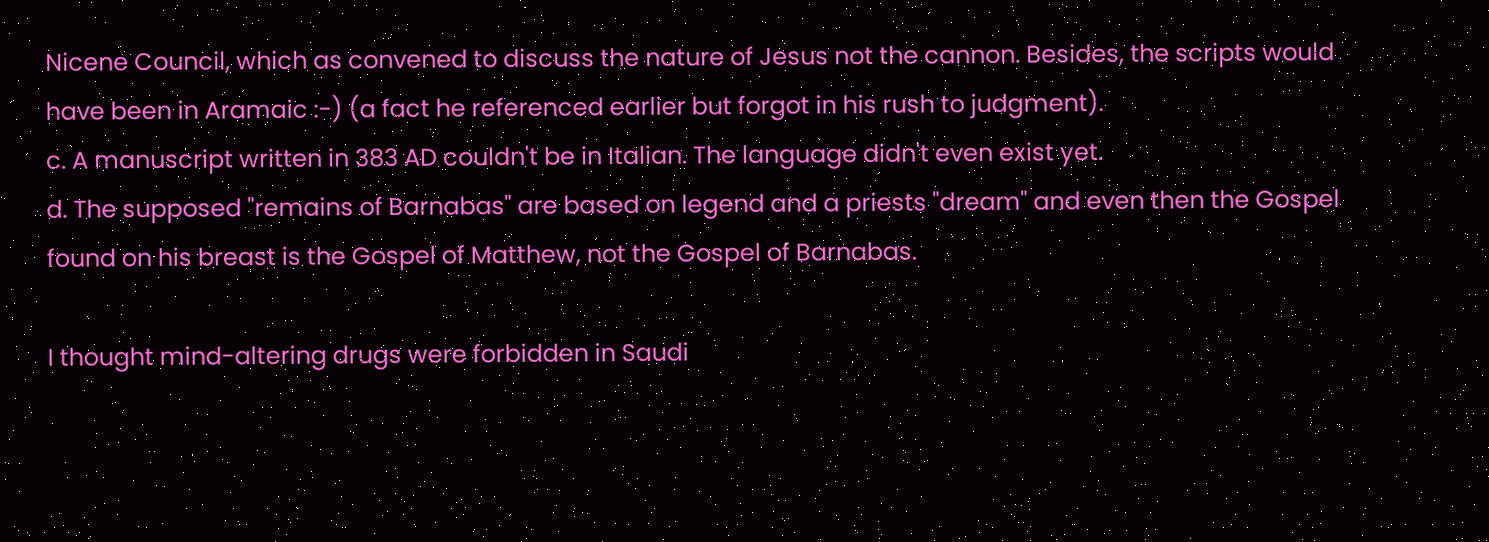Nicene Council, which as convened to discuss the nature of Jesus not the cannon. Besides, the scripts would have been in Aramaic :-) (a fact he referenced earlier but forgot in his rush to judgment).
c. A manuscript written in 383 AD couldn't be in Italian. The language didn't even exist yet.
d. The supposed "remains of Barnabas" are based on legend and a priests "dream" and even then the Gospel found on his breast is the Gospel of Matthew, not the Gospel of Barnabas.

I thought mind-altering drugs were forbidden in Saudi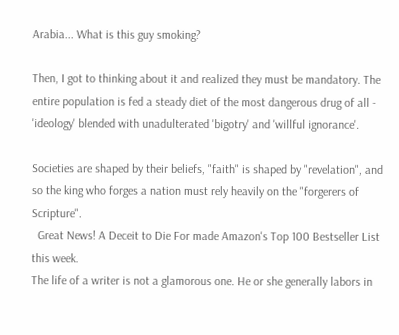Arabia... What is this guy smoking?

Then, I got to thinking about it and realized they must be mandatory. The entire population is fed a steady diet of the most dangerous drug of all - 'ideology' blended with unadulterated 'bigotry' and 'willful ignorance'.

Societies are shaped by their beliefs, "faith" is shaped by "revelation", and so the king who forges a nation must rely heavily on the "forgerers of Scripture".
  Great News! A Deceit to Die For made Amazon's Top 100 Bestseller List this week.
The life of a writer is not a glamorous one. He or she generally labors in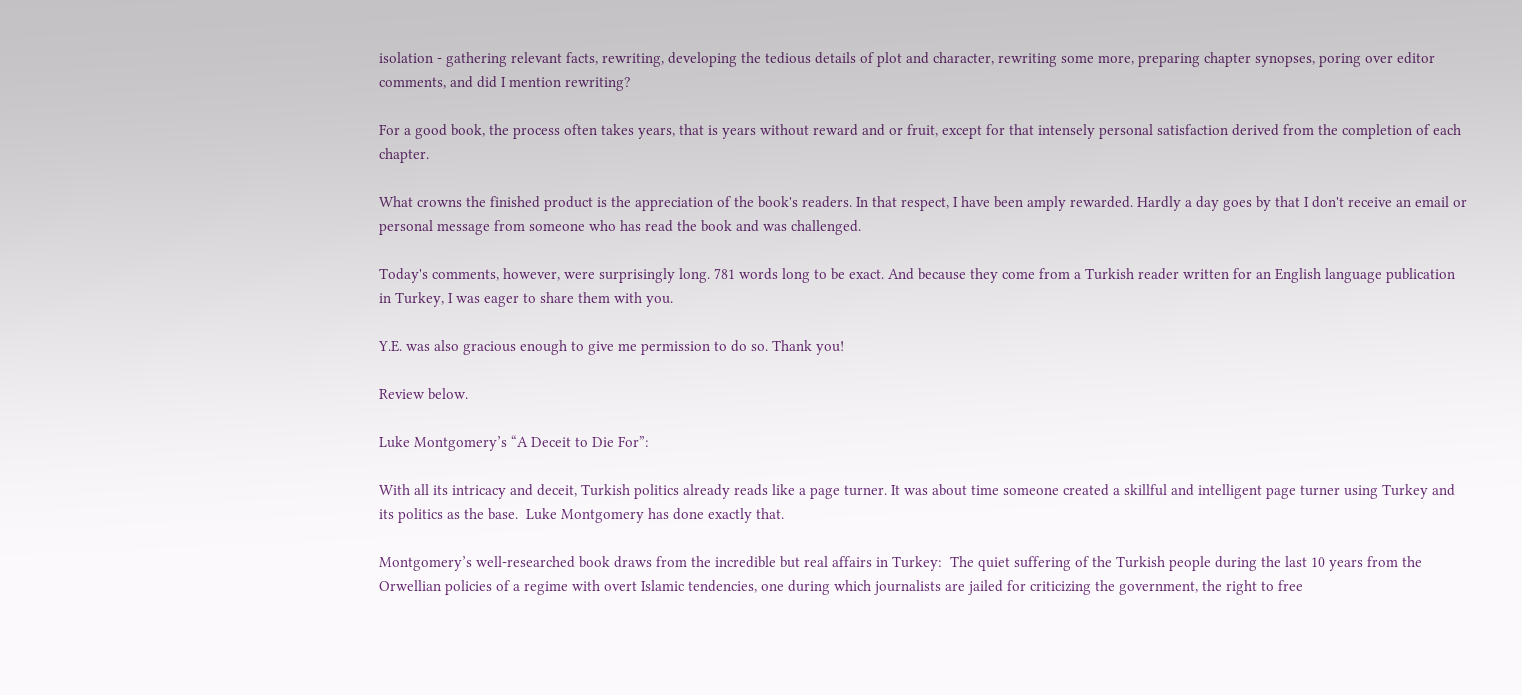isolation - gathering relevant facts, rewriting, developing the tedious details of plot and character, rewriting some more, preparing chapter synopses, poring over editor comments, and did I mention rewriting?

For a good book, the process often takes years, that is years without reward and or fruit, except for that intensely personal satisfaction derived from the completion of each chapter.

What crowns the finished product is the appreciation of the book's readers. In that respect, I have been amply rewarded. Hardly a day goes by that I don't receive an email or personal message from someone who has read the book and was challenged.

Today's comments, however, were surprisingly long. 781 words long to be exact. And because they come from a Turkish reader written for an English language publication in Turkey, I was eager to share them with you.

Y.E. was also gracious enough to give me permission to do so. Thank you!

Review below.

Luke Montgomery’s “A Deceit to Die For”:

With all its intricacy and deceit, Turkish politics already reads like a page turner. It was about time someone created a skillful and intelligent page turner using Turkey and its politics as the base.  Luke Montgomery has done exactly that.

Montgomery’s well-researched book draws from the incredible but real affairs in Turkey:  The quiet suffering of the Turkish people during the last 10 years from the Orwellian policies of a regime with overt Islamic tendencies, one during which journalists are jailed for criticizing the government, the right to free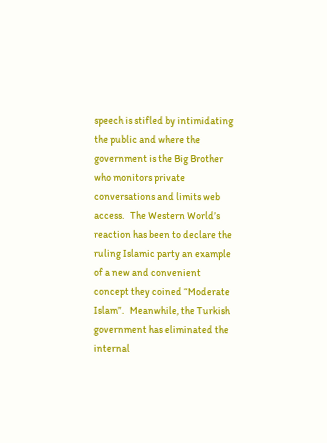speech is stifled by intimidating the public and where the government is the Big Brother who monitors private conversations and limits web access.   The Western World’s reaction has been to declare the ruling Islamic party an example of a new and convenient concept they coined “Moderate Islam”.   Meanwhile, the Turkish government has eliminated the internal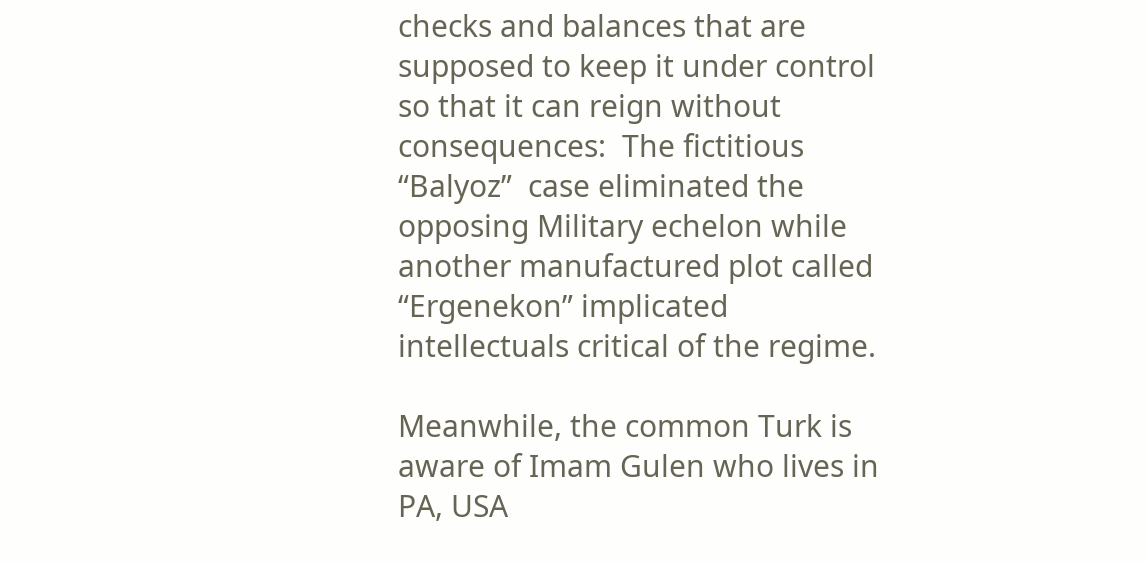checks and balances that are supposed to keep it under control so that it can reign without consequences:  The fictitious “Balyoz”  case eliminated the opposing Military echelon while another manufactured plot called “Ergenekon” implicated intellectuals critical of the regime.

Meanwhile, the common Turk is aware of Imam Gulen who lives in PA, USA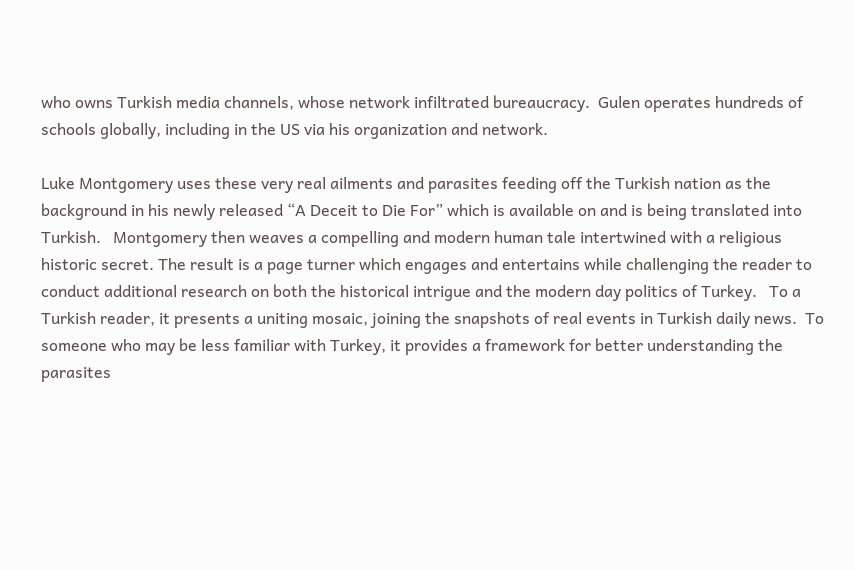who owns Turkish media channels, whose network infiltrated bureaucracy.  Gulen operates hundreds of schools globally, including in the US via his organization and network.

Luke Montgomery uses these very real ailments and parasites feeding off the Turkish nation as the  background in his newly released “A Deceit to Die For” which is available on and is being translated into Turkish.   Montgomery then weaves a compelling and modern human tale intertwined with a religious historic secret. The result is a page turner which engages and entertains while challenging the reader to conduct additional research on both the historical intrigue and the modern day politics of Turkey.   To a Turkish reader, it presents a uniting mosaic, joining the snapshots of real events in Turkish daily news.  To someone who may be less familiar with Turkey, it provides a framework for better understanding the parasites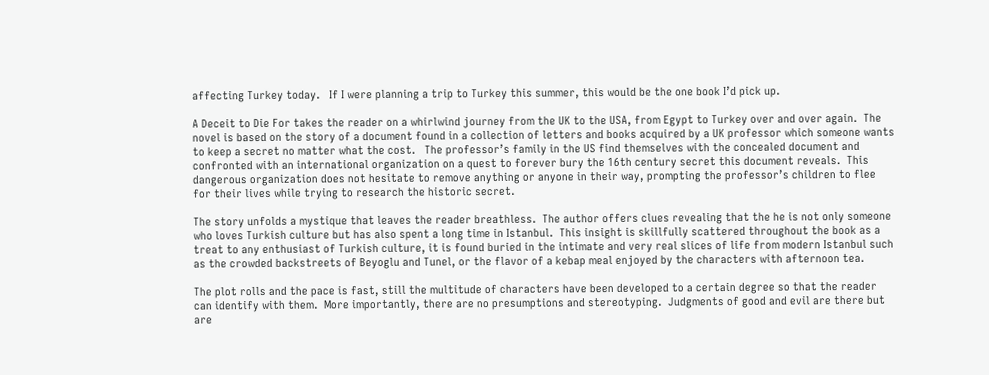affecting Turkey today.   If I were planning a trip to Turkey this summer, this would be the one book I’d pick up.

A Deceit to Die For takes the reader on a whirlwind journey from the UK to the USA, from Egypt to Turkey over and over again.  The novel is based on the story of a document found in a collection of letters and books acquired by a UK professor which someone wants to keep a secret no matter what the cost.   The professor’s family in the US find themselves with the concealed document and confronted with an international organization on a quest to forever bury the 16th century secret this document reveals.  This dangerous organization does not hesitate to remove anything or anyone in their way, prompting the professor’s children to flee for their lives while trying to research the historic secret.

The story unfolds a mystique that leaves the reader breathless.  The author offers clues revealing that the he is not only someone who loves Turkish culture but has also spent a long time in Istanbul.  This insight is skillfully scattered throughout the book as a treat to any enthusiast of Turkish culture, it is found buried in the intimate and very real slices of life from modern Istanbul such as the crowded backstreets of Beyoglu and Tunel, or the flavor of a kebap meal enjoyed by the characters with afternoon tea.

The plot rolls and the pace is fast, still the multitude of characters have been developed to a certain degree so that the reader can identify with them.  More importantly, there are no presumptions and stereotyping.  Judgments of good and evil are there but are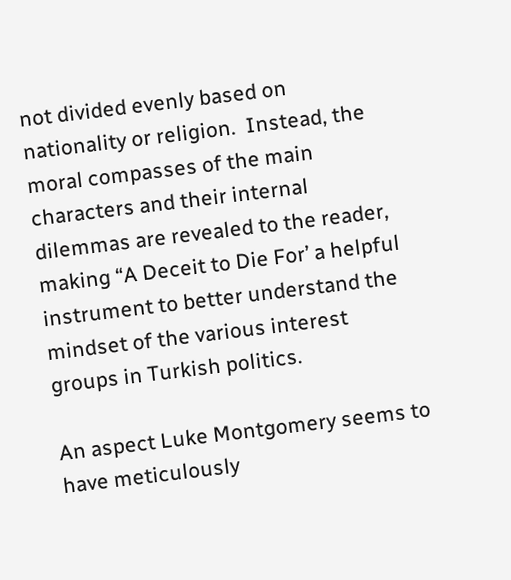not divided evenly based on nationality or religion.  Instead, the moral compasses of the main characters and their internal dilemmas are revealed to the reader, making “A Deceit to Die For’ a helpful instrument to better understand the mindset of the various interest groups in Turkish politics.

An aspect Luke Montgomery seems to have meticulously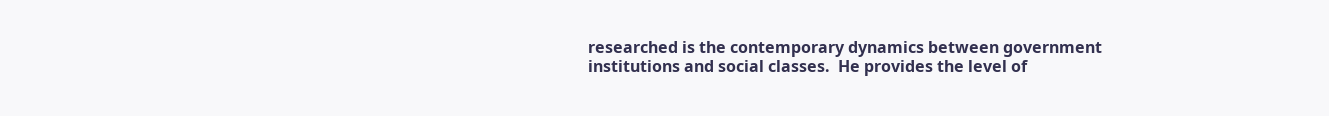researched is the contemporary dynamics between government institutions and social classes.  He provides the level of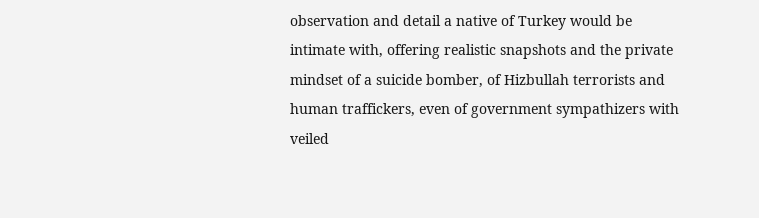observation and detail a native of Turkey would be intimate with, offering realistic snapshots and the private mindset of a suicide bomber, of Hizbullah terrorists and human traffickers, even of government sympathizers with veiled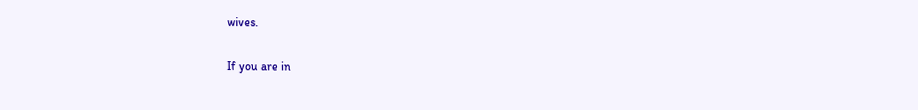wives.

If you are in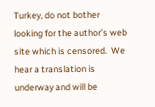Turkey, do not bother looking for the author’s web site which is censored.  We hear a translation is underway and will be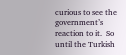curious to see the government’s reaction to it.  So until the Turkish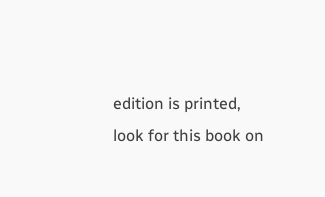edition is printed, look for this book on